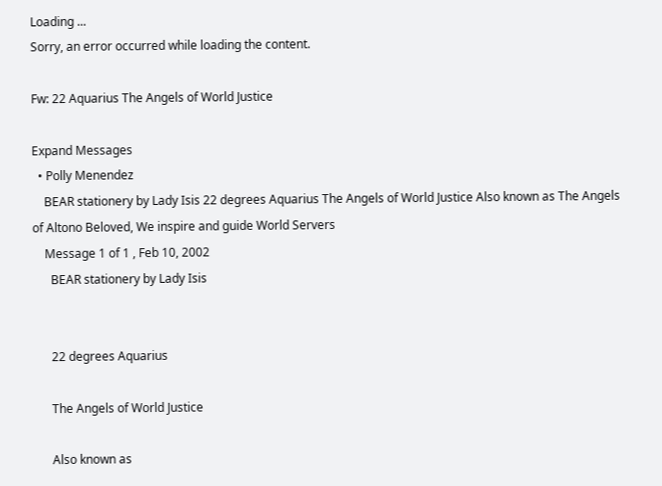Loading ...
Sorry, an error occurred while loading the content.

Fw: 22 Aquarius The Angels of World Justice

Expand Messages
  • Polly Menendez
    BEAR stationery by Lady Isis 22 degrees Aquarius The Angels of World Justice Also known as The Angels of Altono Beloved, We inspire and guide World Servers
    Message 1 of 1 , Feb 10, 2002
      BEAR stationery by Lady Isis


      22 degrees Aquarius

      The Angels of World Justice

      Also known as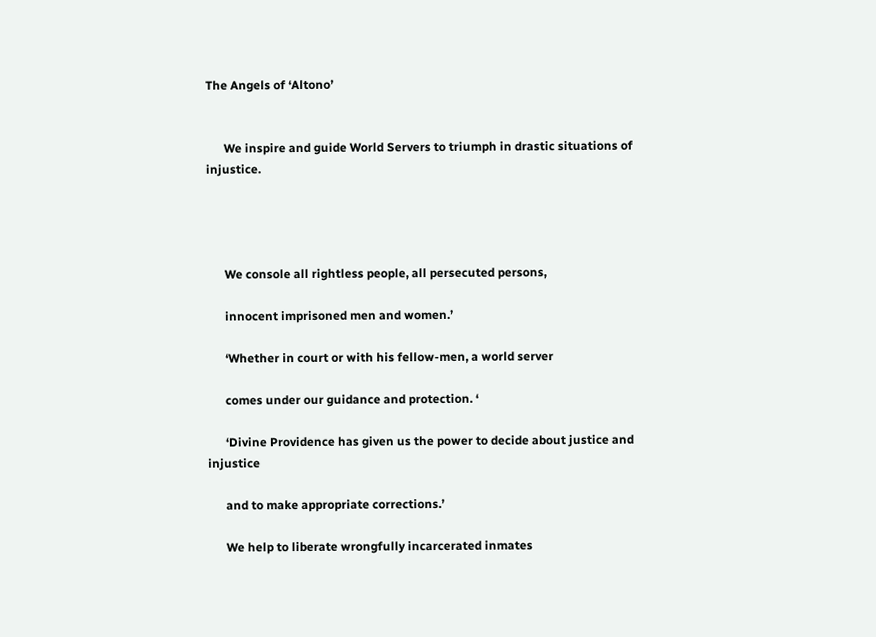The Angels of ‘Altono’


      We inspire and guide World Servers to triumph in drastic situations of injustice.




      We console all rightless people, all persecuted persons,

      innocent imprisoned men and women.’

      ‘Whether in court or with his fellow-men, a world server

      comes under our guidance and protection. ‘

      ‘Divine Providence has given us the power to decide about justice and injustice

      and to make appropriate corrections.’

      We help to liberate wrongfully incarcerated inmates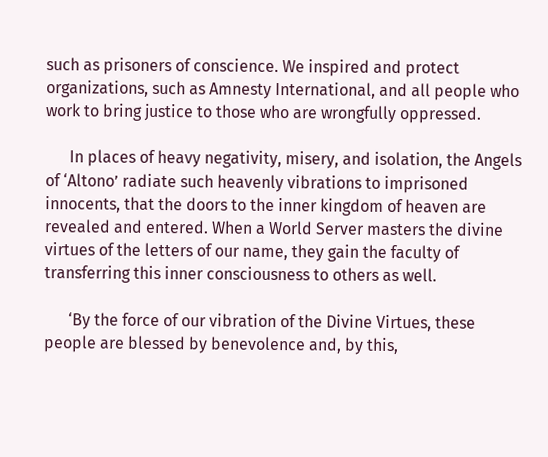such as prisoners of conscience. We inspired and protect organizations, such as Amnesty International, and all people who work to bring justice to those who are wrongfully oppressed.

      In places of heavy negativity, misery, and isolation, the Angels of ‘Altono’ radiate such heavenly vibrations to imprisoned innocents, that the doors to the inner kingdom of heaven are revealed and entered. When a World Server masters the divine virtues of the letters of our name, they gain the faculty of transferring this inner consciousness to others as well.

      ‘By the force of our vibration of the Divine Virtues, these people are blessed by benevolence and, by this,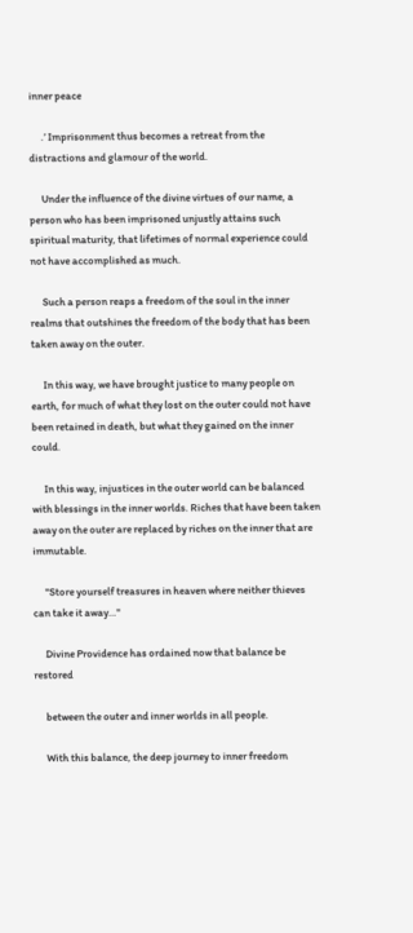inner peace

      .’ Imprisonment thus becomes a retreat from the distractions and glamour of the world.

      Under the influence of the divine virtues of our name, a person who has been imprisoned unjustly attains such spiritual maturity, that lifetimes of normal experience could not have accomplished as much.

      Such a person reaps a freedom of the soul in the inner realms that outshines the freedom of the body that has been taken away on the outer.

      In this way, we have brought justice to many people on earth, for much of what they lost on the outer could not have been retained in death, but what they gained on the inner could.

      In this way, injustices in the outer world can be balanced with blessings in the inner worlds. Riches that have been taken away on the outer are replaced by riches on the inner that are immutable.

      "Store yourself treasures in heaven where neither thieves can take it away…"

      Divine Providence has ordained now that balance be restored

      between the outer and inner worlds in all people.

      With this balance, the deep journey to inner freedom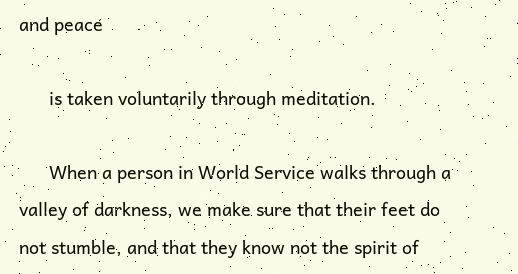and peace

      is taken voluntarily through meditation.

      When a person in World Service walks through a valley of darkness, we make sure that their feet do not stumble, and that they know not the spirit of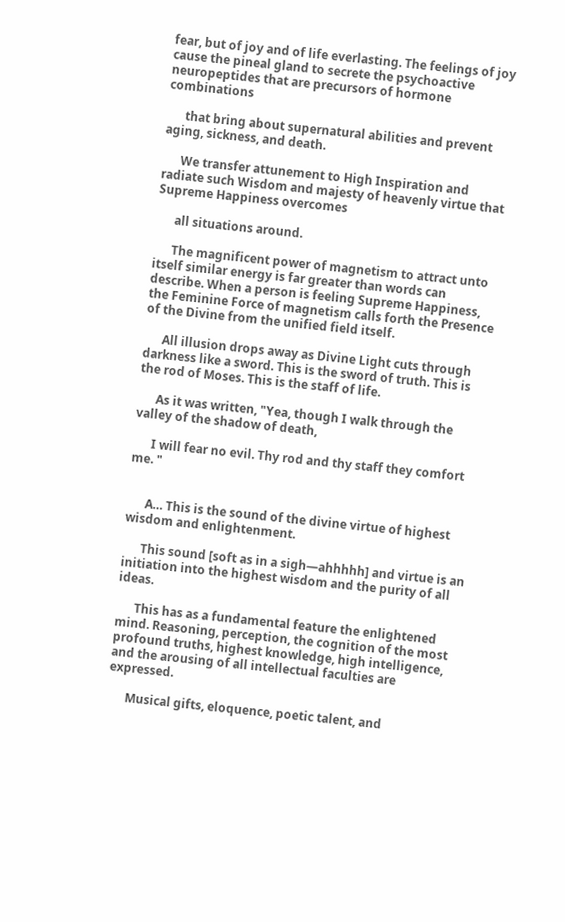fear, but of joy and of life everlasting. The feelings of joy cause the pineal gland to secrete the psychoactive neuropeptides that are precursors of hormone combinations

      that bring about supernatural abilities and prevent aging, sickness, and death.

      We transfer attunement to High Inspiration and radiate such Wisdom and majesty of heavenly virtue that Supreme Happiness overcomes

      all situations around.

      The magnificent power of magnetism to attract unto itself similar energy is far greater than words can describe. When a person is feeling Supreme Happiness, the Feminine Force of magnetism calls forth the Presence of the Divine from the unified field itself.

      All illusion drops away as Divine Light cuts through darkness like a sword. This is the sword of truth. This is the rod of Moses. This is the staff of life.

      As it was written, "Yea, though I walk through the valley of the shadow of death,

      I will fear no evil. Thy rod and thy staff they comfort me. "


      A… This is the sound of the divine virtue of highest wisdom and enlightenment.

      This sound [soft as in a sigh—ahhhhh] and virtue is an initiation into the highest wisdom and the purity of all ideas.

      This has as a fundamental feature the enlightened mind. Reasoning, perception, the cognition of the most profound truths, highest knowledge, high intelligence, and the arousing of all intellectual faculties are expressed.

      Musical gifts, eloquence, poetic talent, and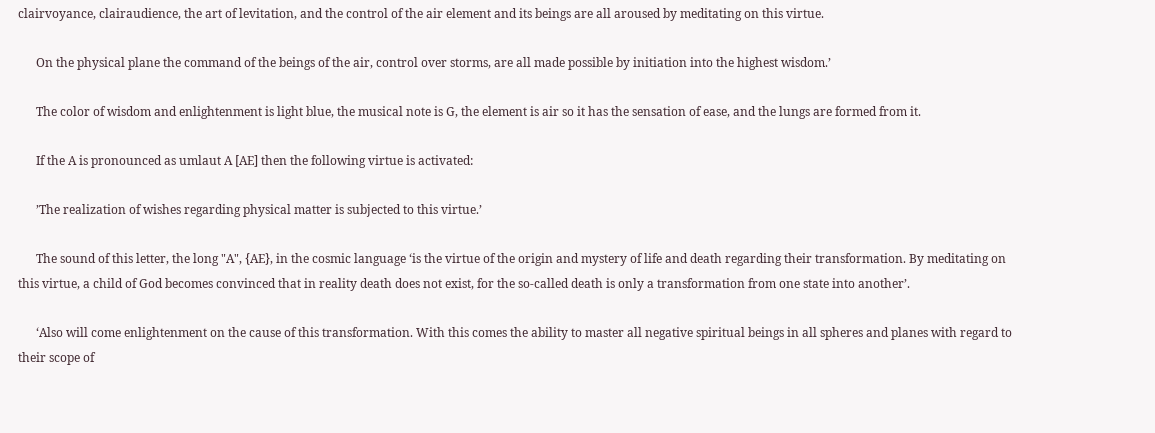clairvoyance, clairaudience, the art of levitation, and the control of the air element and its beings are all aroused by meditating on this virtue.

      On the physical plane the command of the beings of the air, control over storms, are all made possible by initiation into the highest wisdom.’

      The color of wisdom and enlightenment is light blue, the musical note is G, the element is air so it has the sensation of ease, and the lungs are formed from it.

      If the A is pronounced as umlaut A [AE] then the following virtue is activated:

      ’The realization of wishes regarding physical matter is subjected to this virtue.’

      The sound of this letter, the long "A", {AE}, in the cosmic language ‘is the virtue of the origin and mystery of life and death regarding their transformation. By meditating on this virtue, a child of God becomes convinced that in reality death does not exist, for the so-called death is only a transformation from one state into another’.

      ‘Also will come enlightenment on the cause of this transformation. With this comes the ability to master all negative spiritual beings in all spheres and planes with regard to their scope of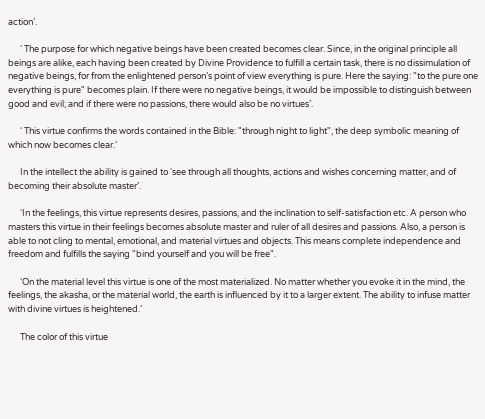action’.

      ‘ The purpose for which negative beings have been created becomes clear. Since, in the original principle all beings are alike, each having been created by Divine Providence to fulfill a certain task, there is no dissimulation of negative beings, for from the enlightened person’s point of view everything is pure. Here the saying: "to the pure one everything is pure" becomes plain. If there were no negative beings, it would be impossible to distinguish between good and evil; and if there were no passions, there would also be no virtues’.

      ‘ This virtue confirms the words contained in the Bible: "through night to light", the deep symbolic meaning of which now becomes clear.’

      In the intellect the ability is gained to ‘see through all thoughts, actions and wishes concerning matter, and of becoming their absolute master’.

      ‘In the feelings, this virtue represents desires, passions, and the inclination to self-satisfaction etc. A person who masters this virtue in their feelings becomes absolute master and ruler of all desires and passions. Also, a person is able to not cling to mental, emotional, and material virtues and objects. This means complete independence and freedom and fulfills the saying "bind yourself and you will be free".

      ‘On the material level this virtue is one of the most materialized. No matter whether you evoke it in the mind, the feelings, the akasha, or the material world, the earth is influenced by it to a larger extent. The ability to infuse matter with divine virtues is heightened.’

      The color of this virtue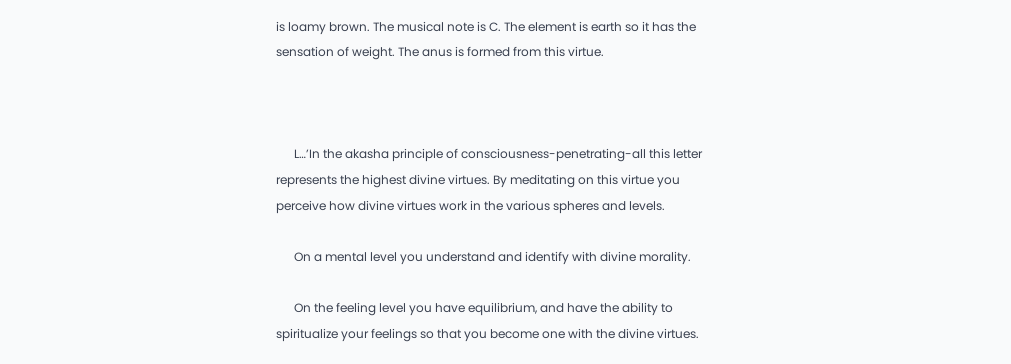is loamy brown. The musical note is C. The element is earth so it has the sensation of weight. The anus is formed from this virtue.



      L…’In the akasha principle of consciousness-penetrating-all this letter represents the highest divine virtues. By meditating on this virtue you perceive how divine virtues work in the various spheres and levels.

      On a mental level you understand and identify with divine morality.

      On the feeling level you have equilibrium, and have the ability to spiritualize your feelings so that you become one with the divine virtues.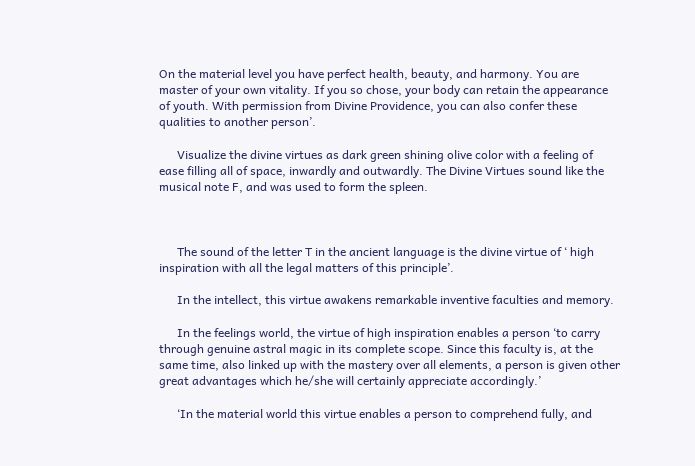On the material level you have perfect health, beauty, and harmony. You are master of your own vitality. If you so chose, your body can retain the appearance of youth. With permission from Divine Providence, you can also confer these qualities to another person’.

      Visualize the divine virtues as dark green shining olive color with a feeling of ease filling all of space, inwardly and outwardly. The Divine Virtues sound like the musical note F, and was used to form the spleen.



      The sound of the letter T in the ancient language is the divine virtue of ‘ high inspiration with all the legal matters of this principle’.

      In the intellect, this virtue awakens remarkable inventive faculties and memory.

      In the feelings world, the virtue of high inspiration enables a person ‘to carry through genuine astral magic in its complete scope. Since this faculty is, at the same time, also linked up with the mastery over all elements, a person is given other great advantages which he/she will certainly appreciate accordingly.’

      ‘In the material world this virtue enables a person to comprehend fully, and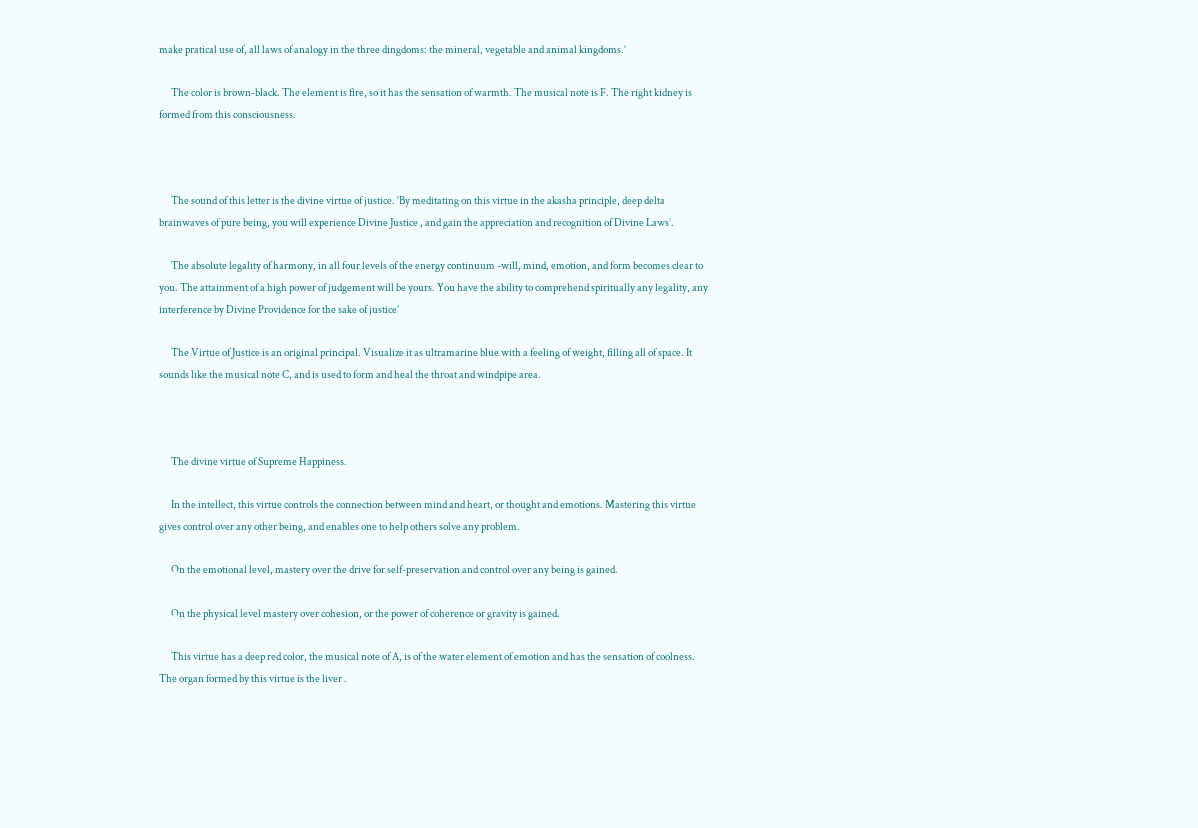make pratical use of, all laws of analogy in the three dingdoms: the mineral, vegetable and animal kingdoms.’

      The color is brown-black. The element is fire, so it has the sensation of warmth. The musical note is F. The right kidney is formed from this consciousness.



      The sound of this letter is the divine virtue of justice. ‘By meditating on this virtue in the akasha principle, deep delta brainwaves of pure being, you will experience Divine Justice , and gain the appreciation and recognition of Divine Laws’.

      The absolute legality of harmony, in all four levels of the energy continuum -will, mind, emotion, and form becomes clear to you. The attainment of a high power of judgement will be yours. You have the ability to comprehend spiritually any legality, any interference by Divine Providence for the sake of justice’

      The Virtue of Justice is an original principal. Visualize it as ultramarine blue with a feeling of weight, filling all of space. It sounds like the musical note C, and is used to form and heal the throat and windpipe area.



      The divine virtue of Supreme Happiness.

      In the intellect, this virtue controls the connection between mind and heart, or thought and emotions. Mastering this virtue gives control over any other being, and enables one to help others solve any problem.

      On the emotional level, mastery over the drive for self-preservation and control over any being is gained.

      On the physical level mastery over cohesion, or the power of coherence or gravity is gained.

      This virtue has a deep red color, the musical note of A, is of the water element of emotion and has the sensation of coolness. The organ formed by this virtue is the liver .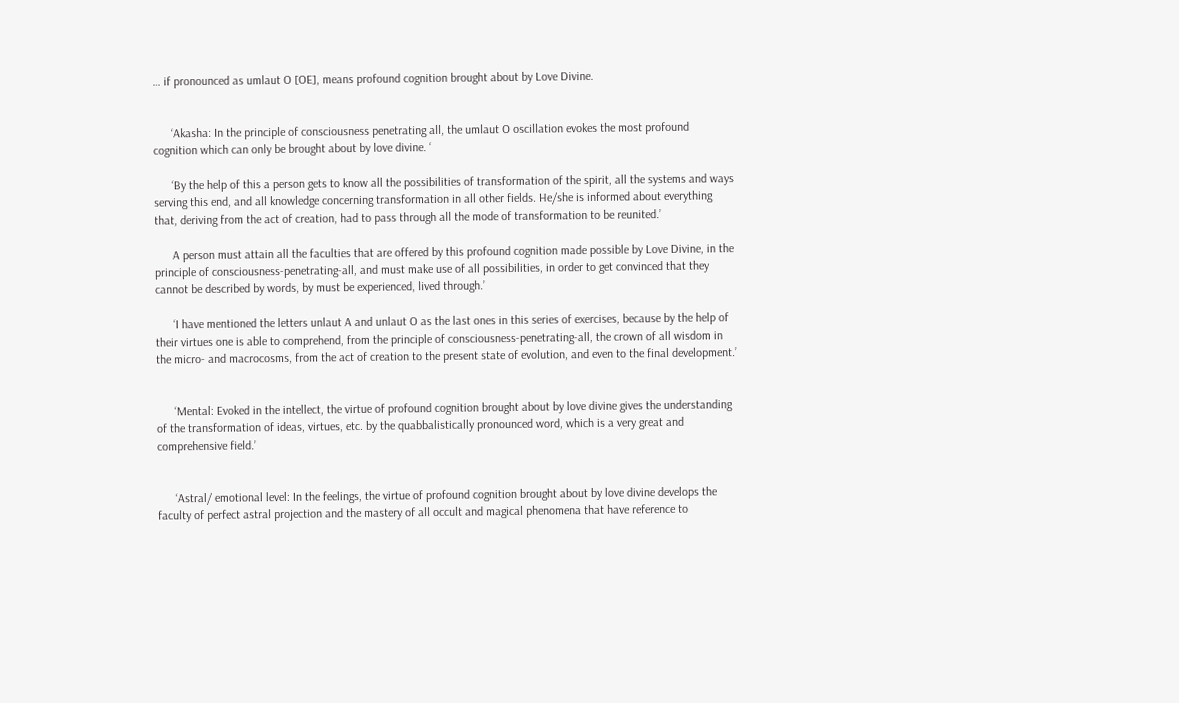… if pronounced as umlaut O [OE], means profound cognition brought about by Love Divine.


      ‘Akasha: In the principle of consciousness penetrating all, the umlaut O oscillation evokes the most profound cognition which can only be brought about by love divine. ‘

      ‘By the help of this a person gets to know all the possibilities of transformation of the spirit, all the systems and ways serving this end, and all knowledge concerning transformation in all other fields. He/she is informed about everything that, deriving from the act of creation, had to pass through all the mode of transformation to be reunited.’

      A person must attain all the faculties that are offered by this profound cognition made possible by Love Divine, in the principle of consciousness-penetrating-all, and must make use of all possibilities, in order to get convinced that they cannot be described by words, by must be experienced, lived through.’

      ‘I have mentioned the letters unlaut A and unlaut O as the last ones in this series of exercises, because by the help of their virtues one is able to comprehend, from the principle of consciousness-penetrating-all, the crown of all wisdom in the micro- and macrocosms, from the act of creation to the present state of evolution, and even to the final development.’


      ‘Mental: Evoked in the intellect, the virtue of profound cognition brought about by love divine gives the understanding of the transformation of ideas, virtues, etc. by the quabbalistically pronounced word, which is a very great and comprehensive field.’


      ‘Astral/ emotional level: In the feelings, the virtue of profound cognition brought about by love divine develops the faculty of perfect astral projection and the mastery of all occult and magical phenomena that have reference to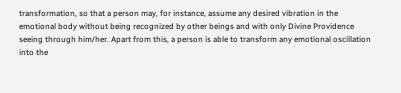transformation, so that a person may, for instance, assume any desired vibration in the emotional body without being recognized by other beings and with only Divine Providence seeing through him/her. Apart from this, a person is able to transform any emotional oscillation into the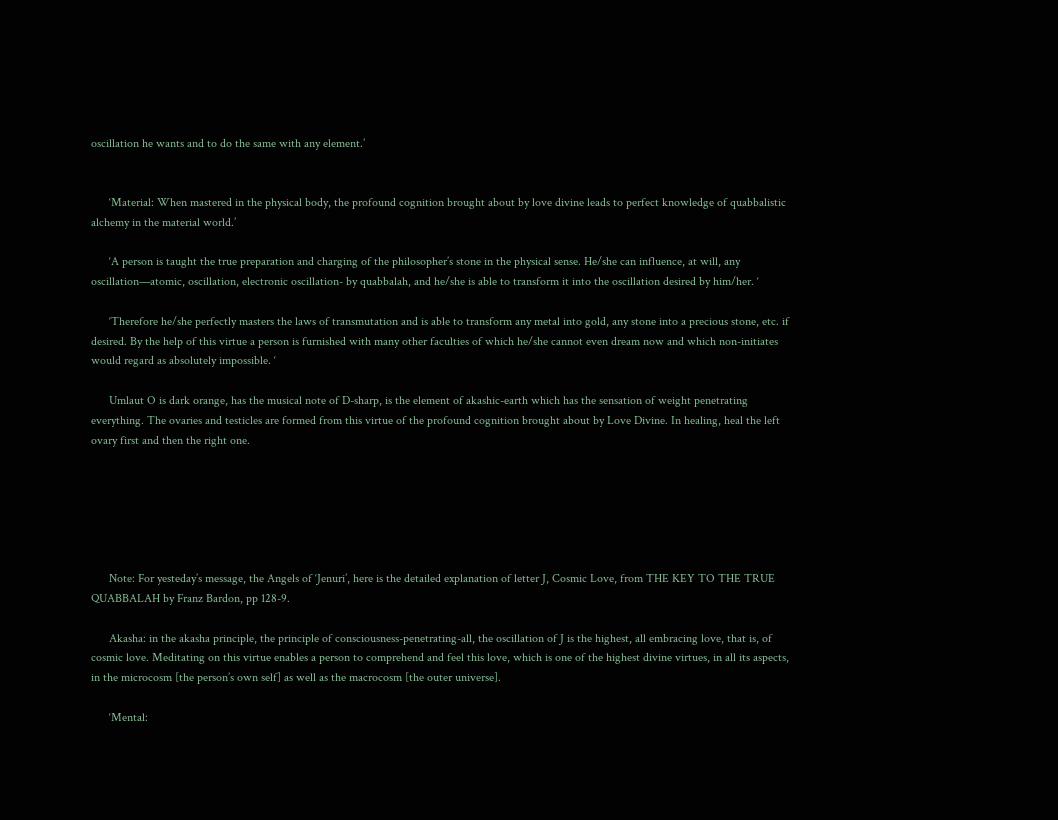oscillation he wants and to do the same with any element.’


      ‘Material: When mastered in the physical body, the profound cognition brought about by love divine leads to perfect knowledge of quabbalistic alchemy in the material world.’

      ‘A person is taught the true preparation and charging of the philosopher’s stone in the physical sense. He/she can influence, at will, any oscillation—atomic, oscillation, electronic oscillation- by quabbalah, and he/she is able to transform it into the oscillation desired by him/her. ‘

      ‘Therefore he/she perfectly masters the laws of transmutation and is able to transform any metal into gold, any stone into a precious stone, etc. if desired. By the help of this virtue a person is furnished with many other faculties of which he/she cannot even dream now and which non-initiates would regard as absolutely impossible. ‘

      Umlaut O is dark orange, has the musical note of D-sharp, is the element of akashic-earth which has the sensation of weight penetrating everything. The ovaries and testicles are formed from this virtue of the profound cognition brought about by Love Divine. In healing, heal the left ovary first and then the right one.






      Note: For yesteday’s message, the Angels of ‘Jenuri’, here is the detailed explanation of letter J, Cosmic Love, from THE KEY TO THE TRUE QUABBALAH by Franz Bardon, pp 128-9.

      Akasha: in the akasha principle, the principle of consciousness-penetrating-all, the oscillation of J is the highest, all embracing love, that is, of cosmic love. Meditating on this virtue enables a person to comprehend and feel this love, which is one of the highest divine virtues, in all its aspects, in the microcosm [the person’s own self] as well as the macrocosm [the outer universe].

      ‘Mental: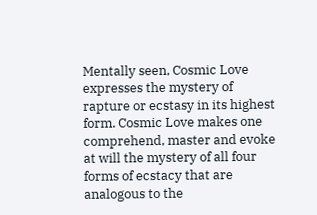Mentally seen, Cosmic Love expresses the mystery of rapture or ecstasy in its highest form. Cosmic Love makes one comprehend, master and evoke at will the mystery of all four forms of ecstacy that are analogous to the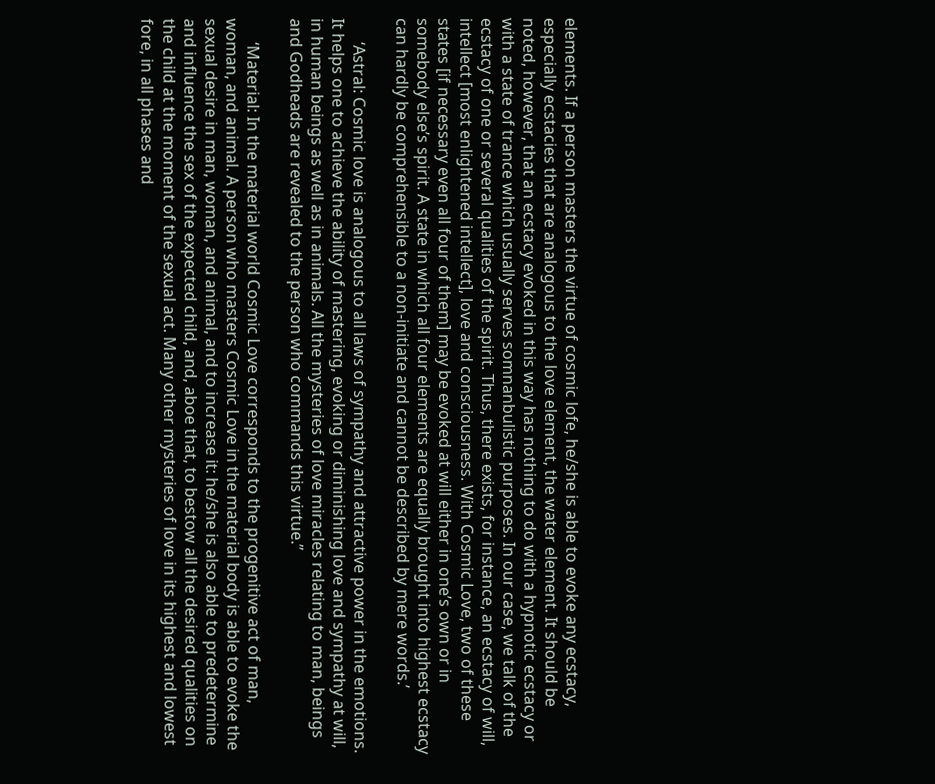elements. If a person masters the virtue of cosmic lofe, he/she is able to evoke any ecstacy, especially ecstacies that are analogous to the love element, the water element. It should be noted, however, that an ecstacy evoked in this way has nothing to do with a hypnotic ecstacy or with a state of trance which usually serves somnanbulistic purposes. In our case, we talk of the ecstacy of one or several qualities of the spirit. Thus, there exists, for instance, an ecstacy of will, intellect [most enlightened intellect], love and consciousness. With Cosmic Love, two of these states [if necessary even all four of them] may be evoked at will either in one’s own or in somebody else’s spirit. A state in which all four elements are equally brought into highest ecstacy can hardly be comprehensible to a non-initiate and cannot be described by mere words.’

      ‘Astral: Cosmic love is analogous to all laws of sympathy and attractive power in the emotions. It helps one to achieve the ability of mastering, evoking or diminishing love and sympathy at will, in human beings as well as in animals. All the mysteries of love miracles relating to man, beings and Godheads are revealed to the person who commands this virtue.’’

      ‘Material: In the material world Cosmic Love corresponds to the progenitive act of man, woman, and animal. A person who masters Cosmic Love in the material body is able to evoke the sexual desire in man, woman, and animal, and to increase it: he/she is also able to predetermine and influence the sex of the expected child, and, aboe that, to bestow all the desired qualities on the child at the moment of the sexual act. Many other mysteries of love in its highest and lowest fore, in all phases and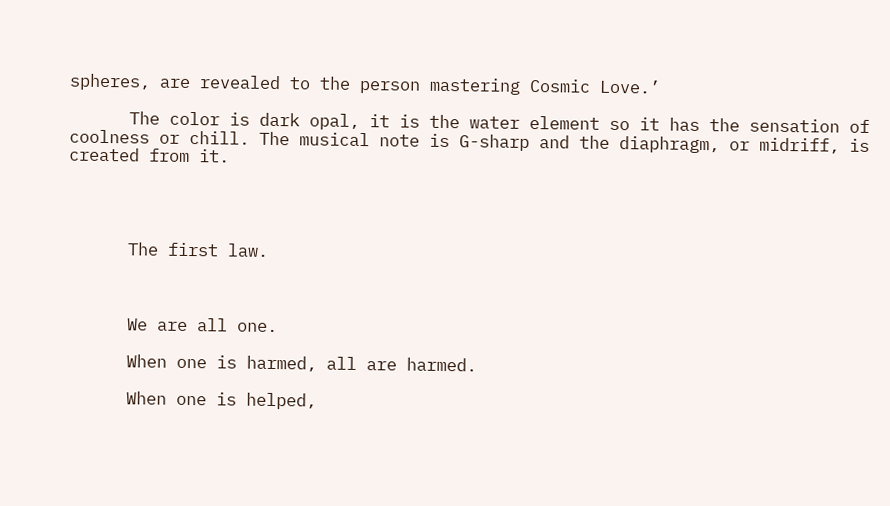spheres, are revealed to the person mastering Cosmic Love.’

      The color is dark opal, it is the water element so it has the sensation of coolness or chill. The musical note is G-sharp and the diaphragm, or midriff, is created from it.




      The first law.



      We are all one.

      When one is harmed, all are harmed.

      When one is helped,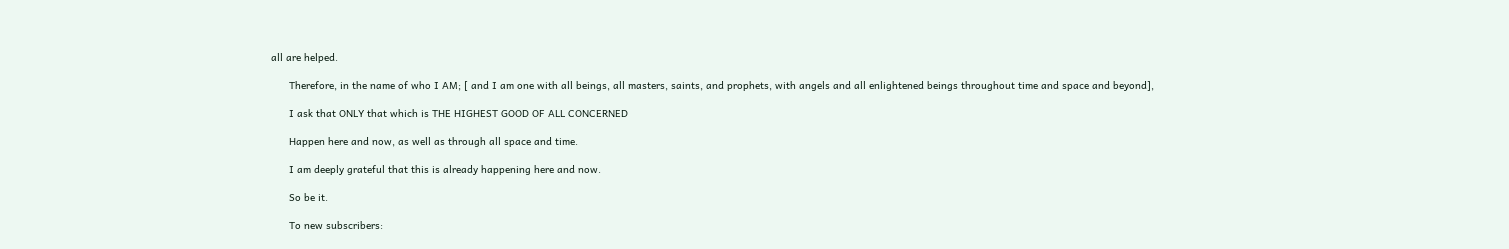all are helped.

      Therefore, in the name of who I AM; [ and I am one with all beings, all masters, saints, and prophets, with angels and all enlightened beings throughout time and space and beyond],

      I ask that ONLY that which is THE HIGHEST GOOD OF ALL CONCERNED

      Happen here and now, as well as through all space and time.

      I am deeply grateful that this is already happening here and now.

      So be it.

      To new subscribers: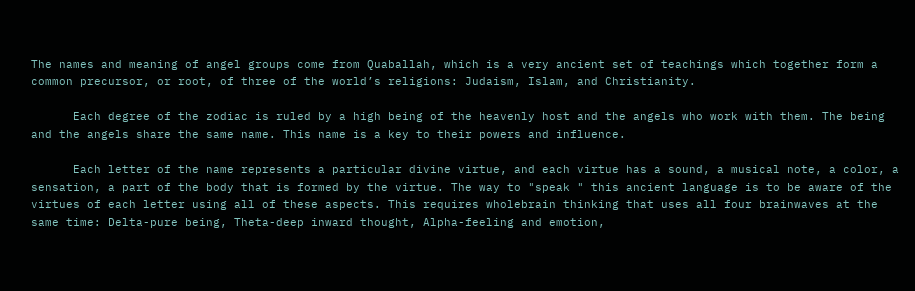The names and meaning of angel groups come from Quaballah, which is a very ancient set of teachings which together form a common precursor, or root, of three of the world’s religions: Judaism, Islam, and Christianity.

      Each degree of the zodiac is ruled by a high being of the heavenly host and the angels who work with them. The being and the angels share the same name. This name is a key to their powers and influence.

      Each letter of the name represents a particular divine virtue, and each virtue has a sound, a musical note, a color, a sensation, a part of the body that is formed by the virtue. The way to "speak " this ancient language is to be aware of the virtues of each letter using all of these aspects. This requires wholebrain thinking that uses all four brainwaves at the same time: Delta-pure being, Theta-deep inward thought, Alpha-feeling and emotion,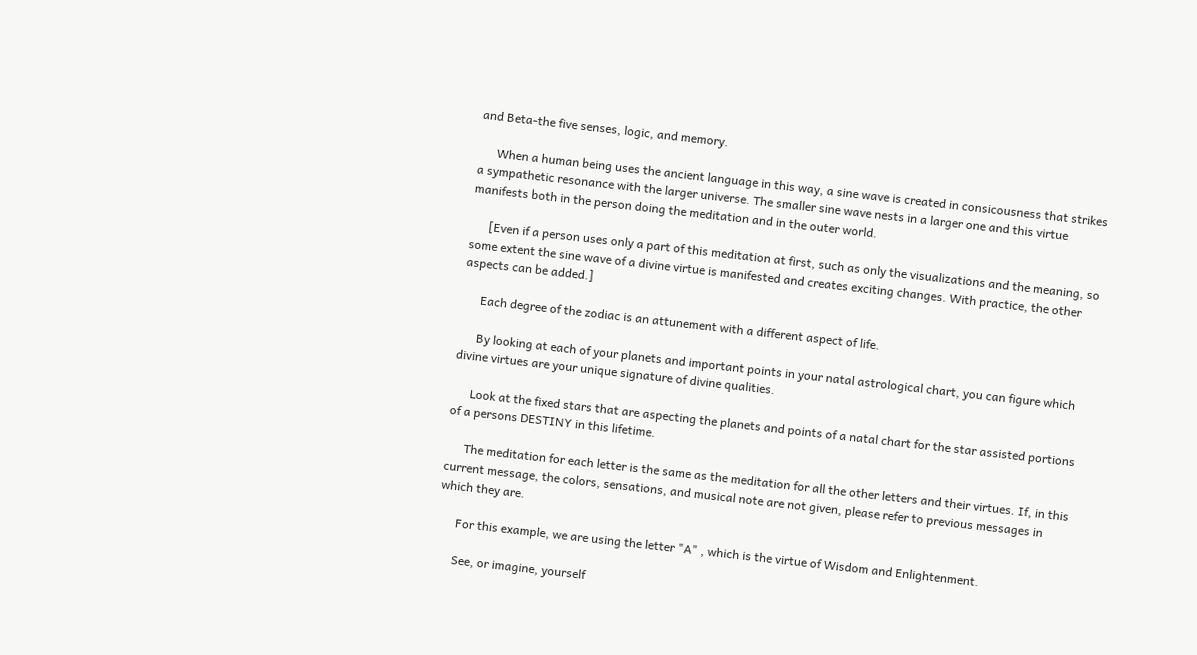and Beta-the five senses, logic, and memory.

      When a human being uses the ancient language in this way, a sine wave is created in consicousness that strikes a sympathetic resonance with the larger universe. The smaller sine wave nests in a larger one and this virtue manifests both in the person doing the meditation and in the outer world.

      [Even if a person uses only a part of this meditation at first, such as only the visualizations and the meaning, so some extent the sine wave of a divine virtue is manifested and creates exciting changes. With practice, the other aspects can be added.]

      Each degree of the zodiac is an attunement with a different aspect of life.

      By looking at each of your planets and important points in your natal astrological chart, you can figure which divine virtues are your unique signature of divine qualities.

      Look at the fixed stars that are aspecting the planets and points of a natal chart for the star assisted portions of a persons DESTINY in this lifetime.

      The meditation for each letter is the same as the meditation for all the other letters and their virtues. If, in this current message, the colors, sensations, and musical note are not given, please refer to previous messages in which they are.

      For this example, we are using the letter "A" , which is the virtue of Wisdom and Enlightenment.

      See, or imagine, yourself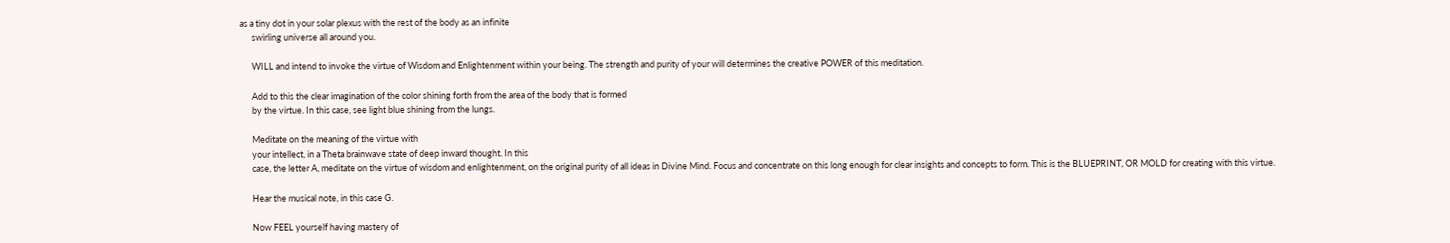as a tiny dot in your solar plexus with the rest of the body as an infinite
      swirling universe all around you.

      WILL and intend to invoke the virtue of Wisdom and Enlightenment within your being. The strength and purity of your will determines the creative POWER of this meditation.

      Add to this the clear imagination of the color shining forth from the area of the body that is formed
      by the virtue. In this case, see light blue shining from the lungs.

      Meditate on the meaning of the virtue with
      your intellect, in a Theta brainwave state of deep inward thought. In this
      case, the letter A, meditate on the virtue of wisdom and enlightenment, on the original purity of all ideas in Divine Mind. Focus and concentrate on this long enough for clear insights and concepts to form. This is the BLUEPRINT, OR MOLD for creating with this virtue.

      Hear the musical note, in this case G.

      Now FEEL yourself having mastery of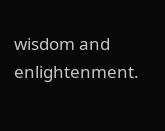wisdom and enlightenment.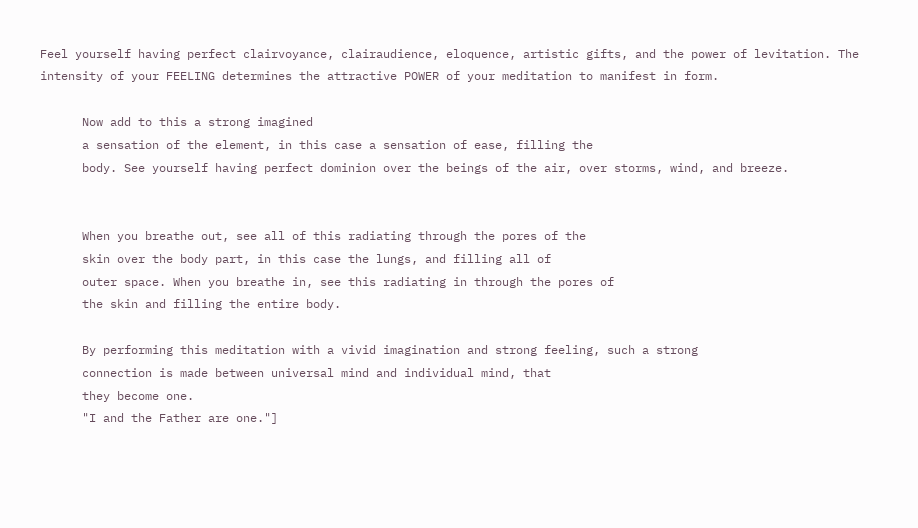Feel yourself having perfect clairvoyance, clairaudience, eloquence, artistic gifts, and the power of levitation. The intensity of your FEELING determines the attractive POWER of your meditation to manifest in form.

      Now add to this a strong imagined
      a sensation of the element, in this case a sensation of ease, filling the
      body. See yourself having perfect dominion over the beings of the air, over storms, wind, and breeze.


      When you breathe out, see all of this radiating through the pores of the
      skin over the body part, in this case the lungs, and filling all of
      outer space. When you breathe in, see this radiating in through the pores of
      the skin and filling the entire body.

      By performing this meditation with a vivid imagination and strong feeling, such a strong
      connection is made between universal mind and individual mind, that
      they become one.
      "I and the Father are one."]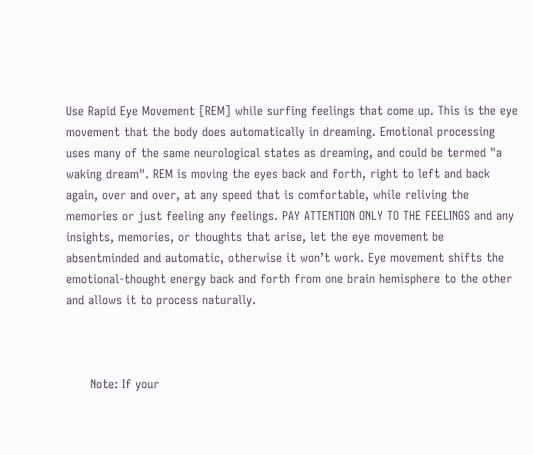Use Rapid Eye Movement [REM] while surfing feelings that come up. This is the eye movement that the body does automatically in dreaming. Emotional processing uses many of the same neurological states as dreaming, and could be termed "a waking dream". REM is moving the eyes back and forth, right to left and back again, over and over, at any speed that is comfortable, while reliving the memories or just feeling any feelings. PAY ATTENTION ONLY TO THE FEELINGS and any insights, memories, or thoughts that arise, let the eye movement be absentminded and automatic, otherwise it won’t work. Eye movement shifts the emotional-thought energy back and forth from one brain hemisphere to the other and allows it to process naturally.



      Note: If your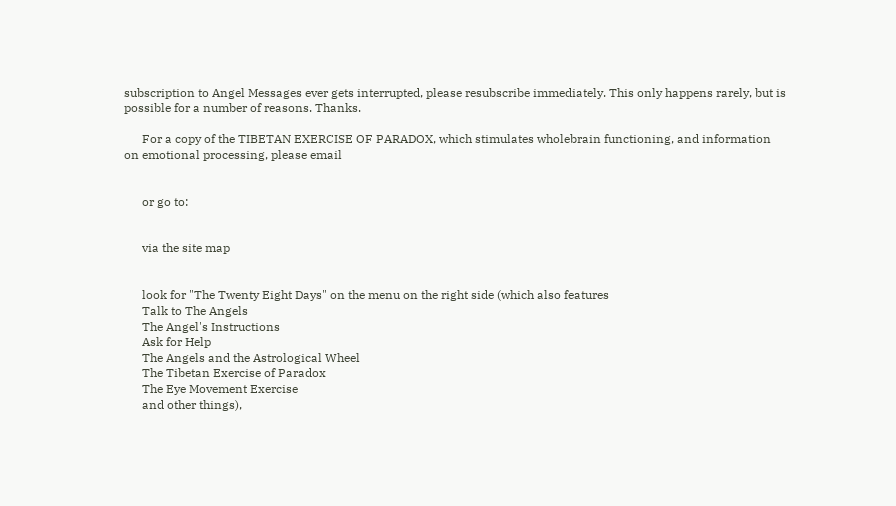subscription to Angel Messages ever gets interrupted, please resubscribe immediately. This only happens rarely, but is possible for a number of reasons. Thanks.

      For a copy of the TIBETAN EXERCISE OF PARADOX, which stimulates wholebrain functioning, and information on emotional processing, please email


      or go to:


      via the site map


      look for "The Twenty Eight Days" on the menu on the right side (which also features
      Talk to The Angels
      The Angel's Instructions
      Ask for Help
      The Angels and the Astrological Wheel
      The Tibetan Exercise of Paradox
      The Eye Movement Exercise
      and other things),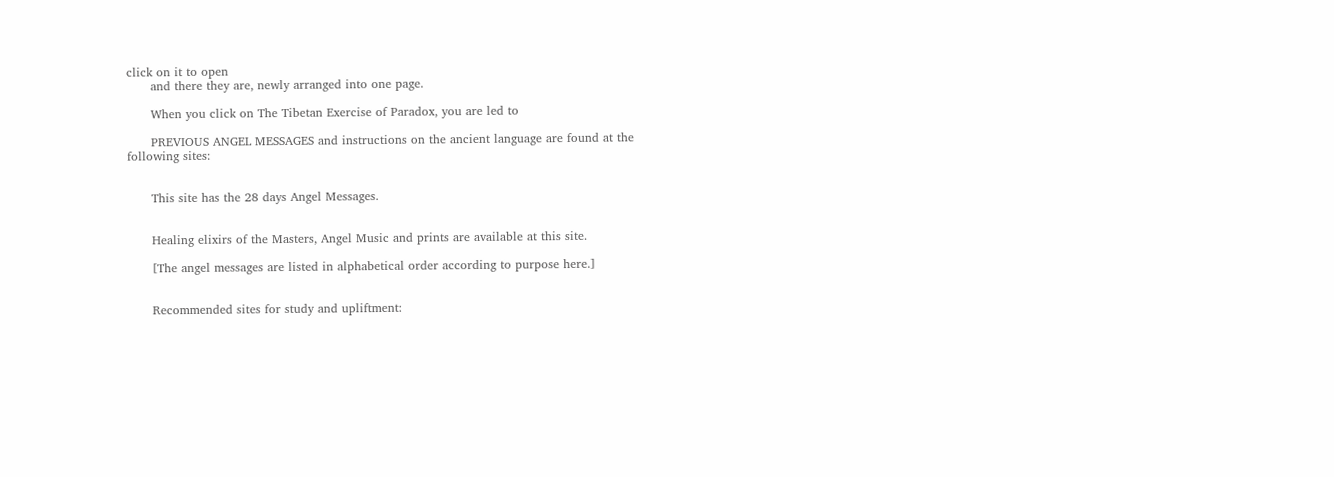click on it to open
      and there they are, newly arranged into one page.

      When you click on The Tibetan Exercise of Paradox, you are led to

      PREVIOUS ANGEL MESSAGES and instructions on the ancient language are found at the following sites:


      This site has the 28 days Angel Messages.


      Healing elixirs of the Masters, Angel Music and prints are available at this site.

      [The angel messages are listed in alphabetical order according to purpose here.]


      Recommended sites for study and upliftment: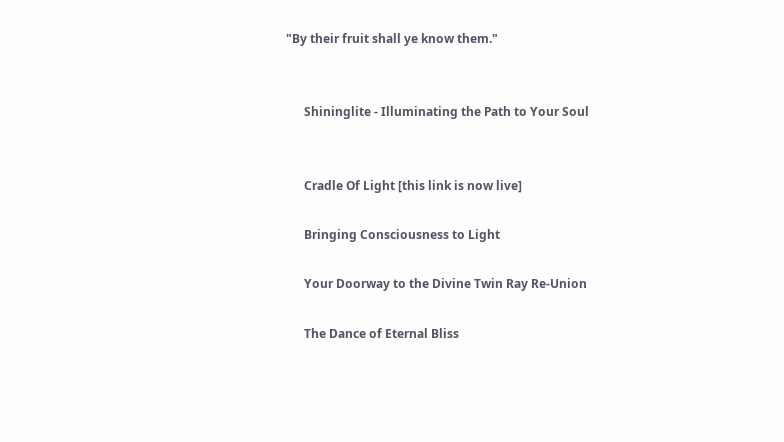"By their fruit shall ye know them."


      Shininglite - Illuminating the Path to Your Soul


      Cradle Of Light [this link is now live]

      Bringing Consciousness to Light

      Your Doorway to the Divine Twin Ray Re-Union

      The Dance of Eternal Bliss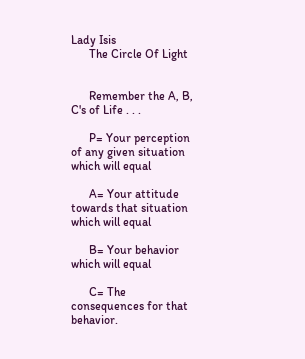Lady Isis
      The Circle Of Light


      Remember the A, B, C's of Life . . .

      P= Your perception of any given situation which will equal

      A= Your attitude towards that situation which will equal

      B= Your behavior which will equal

      C= The consequences for that behavior.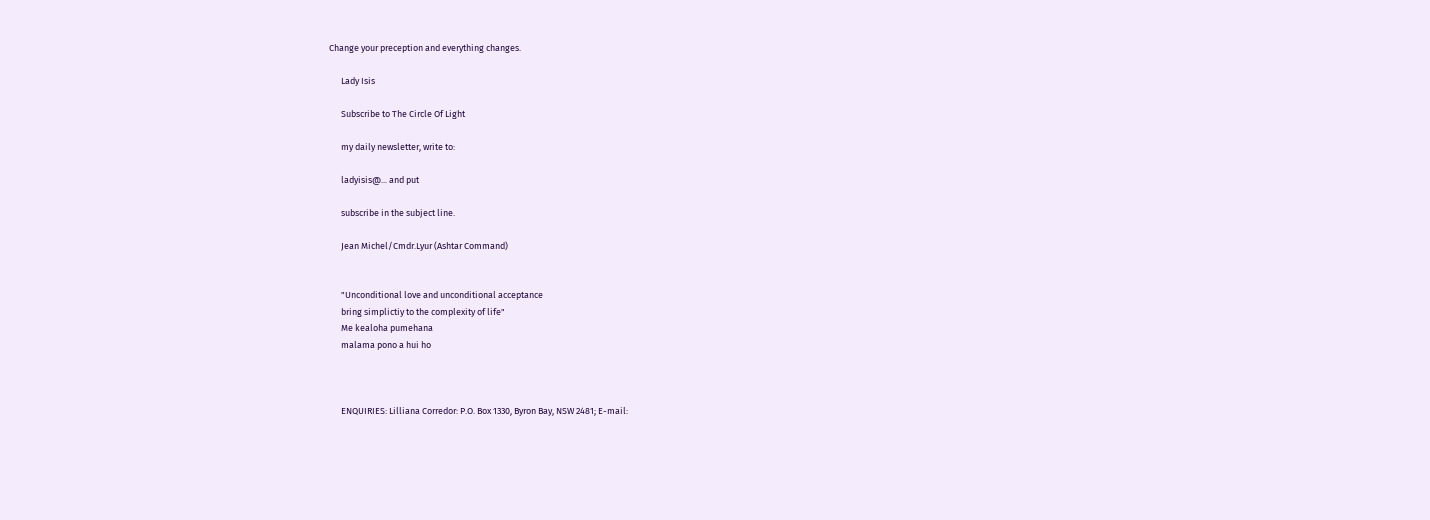Change your preception and everything changes.

      Lady Isis

      Subscribe to The Circle Of Light

      my daily newsletter, write to:

      ladyisis@... and put

      subscribe in the subject line.

      Jean Michel/Cmdr.Lyur (Ashtar Command)


      "Unconditional love and unconditional acceptance
      bring simplictiy to the complexity of life"
      Me kealoha pumehana
      malama pono a hui ho



      ENQUIRIES: Lilliana Corredor: P.O. Box 1330, Byron Bay, NSW 2481; E-mail: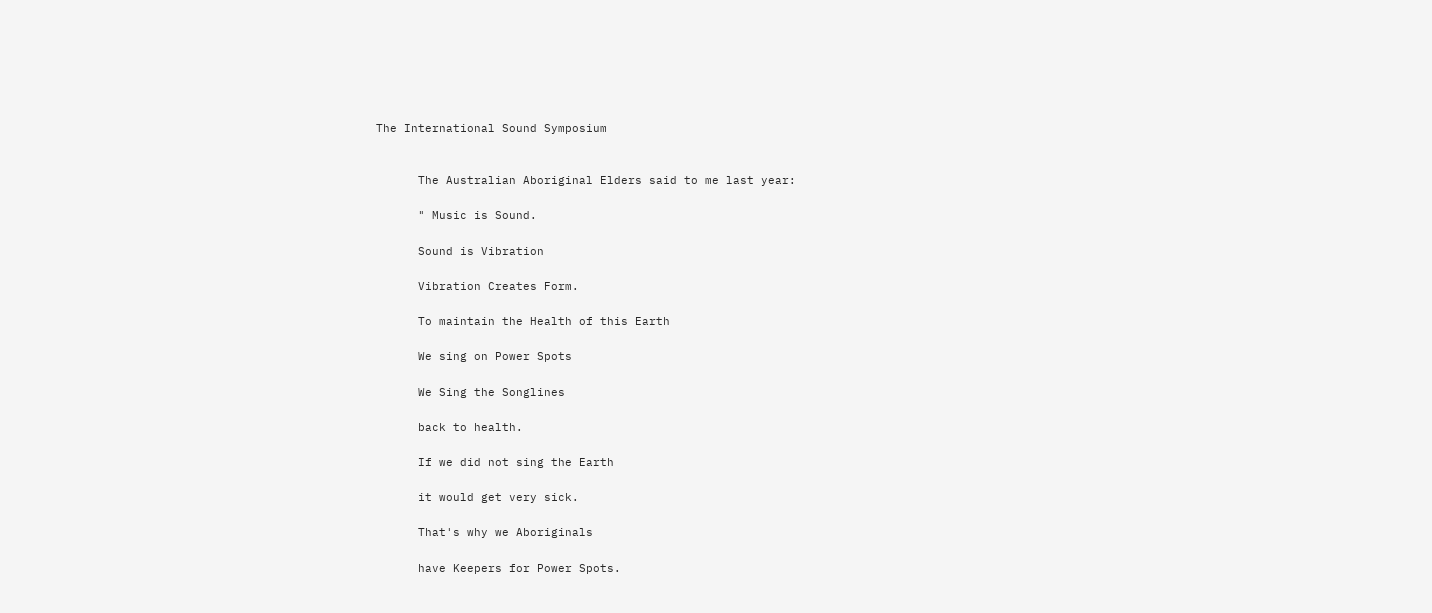The International Sound Symposium


      The Australian Aboriginal Elders said to me last year:

      " Music is Sound.

      Sound is Vibration

      Vibration Creates Form.

      To maintain the Health of this Earth

      We sing on Power Spots

      We Sing the Songlines

      back to health.

      If we did not sing the Earth

      it would get very sick.

      That's why we Aboriginals

      have Keepers for Power Spots.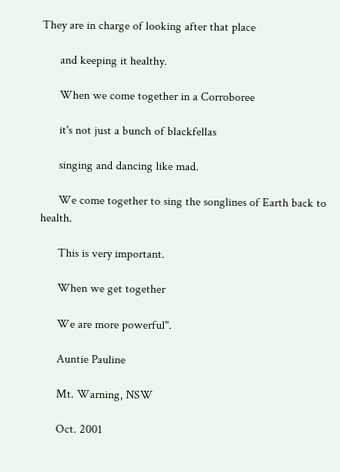They are in charge of looking after that place

      and keeping it healthy.

      When we come together in a Corroboree

      it's not just a bunch of blackfellas

      singing and dancing like mad.

      We come together to sing the songlines of Earth back to health.

      This is very important.

      When we get together

      We are more powerful".

      Auntie Pauline

      Mt. Warning, NSW

      Oct. 2001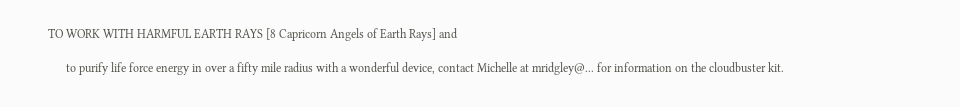TO WORK WITH HARMFUL EARTH RAYS [8 Capricorn Angels of Earth Rays] and

      to purify life force energy in over a fifty mile radius with a wonderful device, contact Michelle at mridgley@... for information on the cloudbuster kit.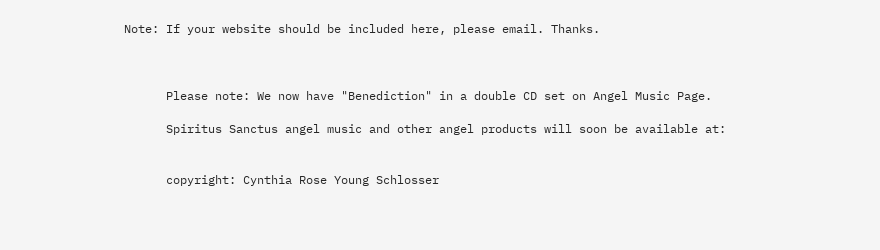Note: If your website should be included here, please email. Thanks.



      Please note: We now have "Benediction" in a double CD set on Angel Music Page.

      Spiritus Sanctus angel music and other angel products will soon be available at:


      copyright: Cynthia Rose Young Schlosser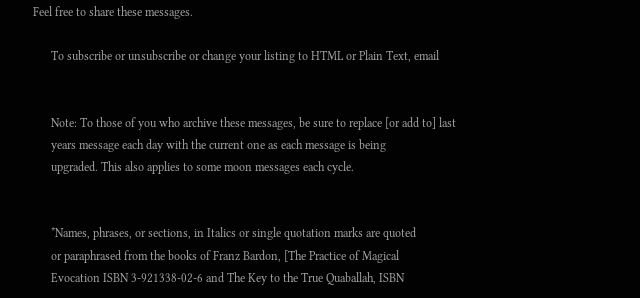Feel free to share these messages.

      To subscribe or unsubscribe or change your listing to HTML or Plain Text, email


      Note: To those of you who archive these messages, be sure to replace [or add to] last
      years message each day with the current one as each message is being
      upgraded. This also applies to some moon messages each cycle.


      *Names, phrases, or sections, in Italics or single quotation marks are quoted
      or paraphrased from the books of Franz Bardon, [The Practice of Magical
      Evocation ISBN 3-921338-02-6 and The Key to the True Quaballah, ISBN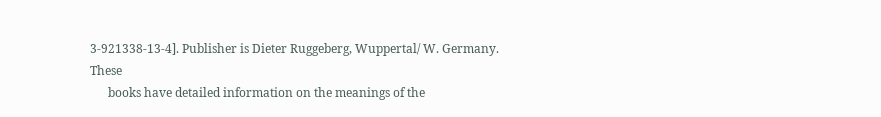3-921338-13-4]. Publisher is Dieter Ruggeberg, Wuppertal/ W. Germany. These
      books have detailed information on the meanings of the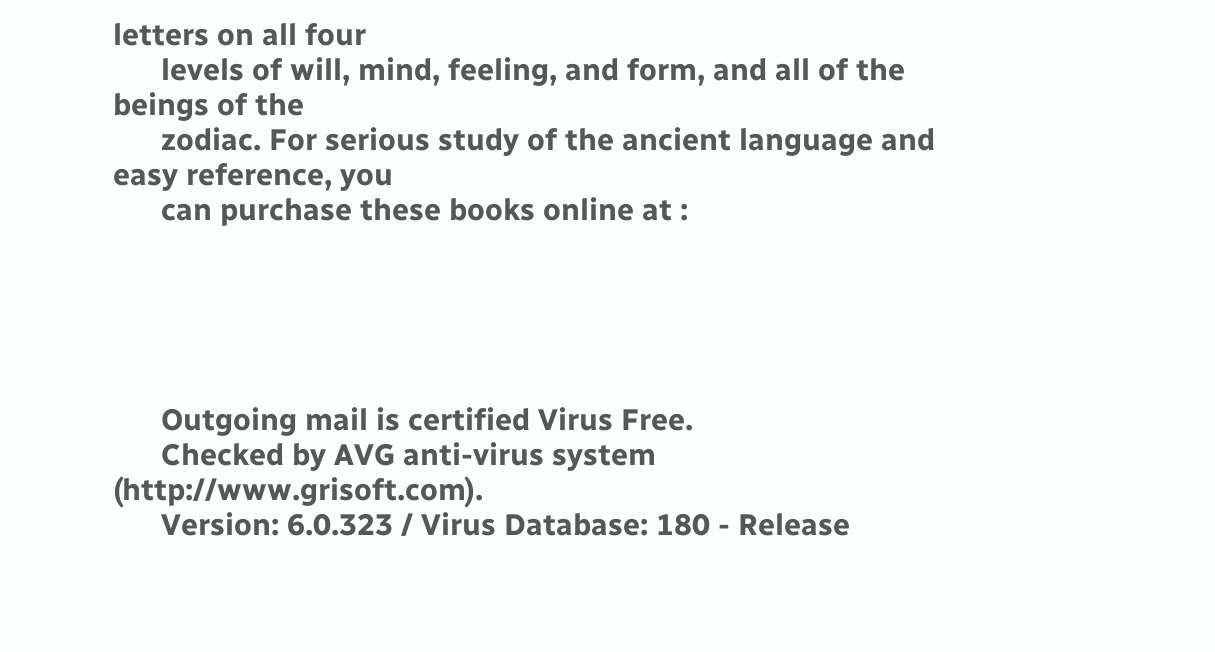letters on all four
      levels of will, mind, feeling, and form, and all of the beings of the
      zodiac. For serious study of the ancient language and easy reference, you
      can purchase these books online at :





      Outgoing mail is certified Virus Free.
      Checked by AVG anti-virus system (http://www.grisoft.com).
      Version: 6.0.323 / Virus Database: 180 - Release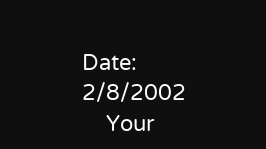Date: 2/8/2002
    Your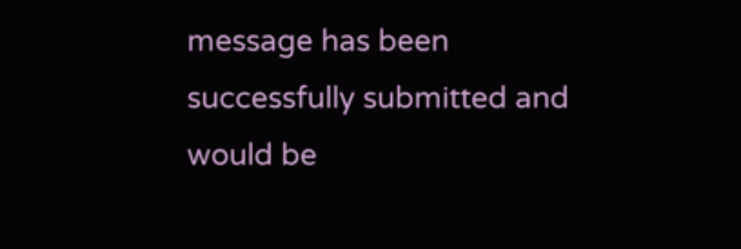message has been successfully submitted and would be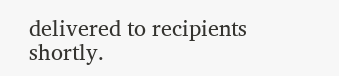delivered to recipients shortly.